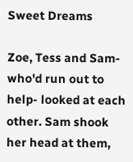Sweet Dreams

Zoe, Tess and Sam- who'd run out to help- looked at each other. Sam shook her head at them,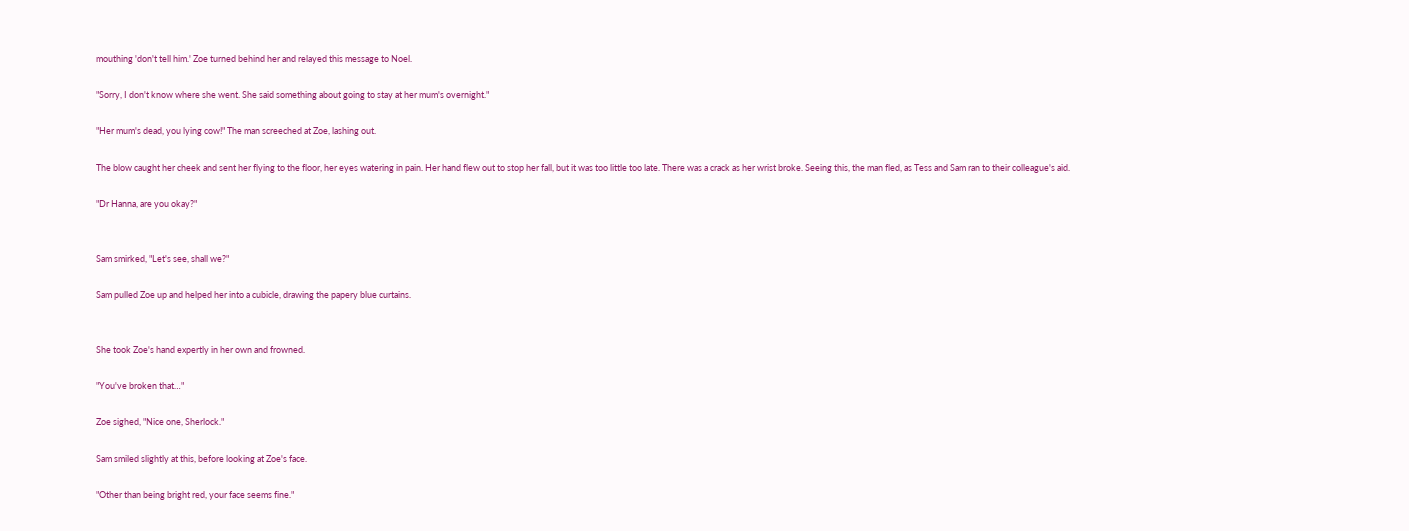mouthing 'don't tell him.' Zoe turned behind her and relayed this message to Noel.

"Sorry, I don't know where she went. She said something about going to stay at her mum's overnight."

"Her mum's dead, you lying cow!" The man screeched at Zoe, lashing out.

The blow caught her cheek and sent her flying to the floor, her eyes watering in pain. Her hand flew out to stop her fall, but it was too little too late. There was a crack as her wrist broke. Seeing this, the man fled, as Tess and Sam ran to their colleague's aid.

"Dr Hanna, are you okay?"


Sam smirked, "Let's see, shall we?"

Sam pulled Zoe up and helped her into a cubicle, drawing the papery blue curtains.


She took Zoe's hand expertly in her own and frowned.

"You've broken that…"

Zoe sighed, "Nice one, Sherlock."

Sam smiled slightly at this, before looking at Zoe's face.

"Other than being bright red, your face seems fine."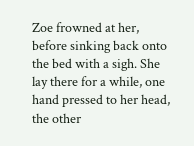Zoe frowned at her, before sinking back onto the bed with a sigh. She lay there for a while, one hand pressed to her head, the other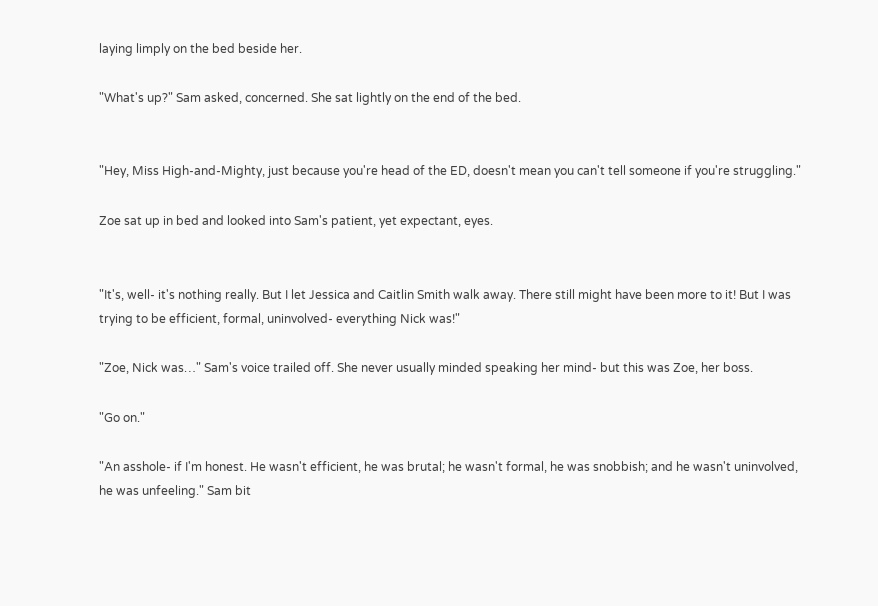laying limply on the bed beside her.

"What's up?" Sam asked, concerned. She sat lightly on the end of the bed.


"Hey, Miss High-and-Mighty, just because you're head of the ED, doesn't mean you can't tell someone if you're struggling."

Zoe sat up in bed and looked into Sam's patient, yet expectant, eyes.


"It's, well- it's nothing really. But I let Jessica and Caitlin Smith walk away. There still might have been more to it! But I was trying to be efficient, formal, uninvolved- everything Nick was!"

"Zoe, Nick was…" Sam's voice trailed off. She never usually minded speaking her mind- but this was Zoe, her boss.

"Go on."

"An asshole- if I'm honest. He wasn't efficient, he was brutal; he wasn't formal, he was snobbish; and he wasn't uninvolved, he was unfeeling." Sam bit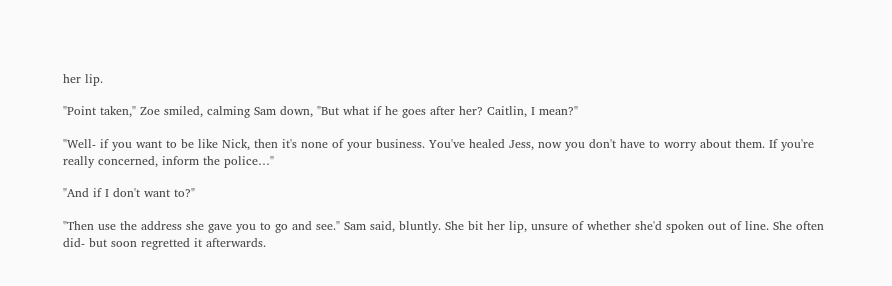her lip.

"Point taken," Zoe smiled, calming Sam down, "But what if he goes after her? Caitlin, I mean?"

"Well- if you want to be like Nick, then it's none of your business. You've healed Jess, now you don't have to worry about them. If you're really concerned, inform the police…"

"And if I don't want to?"

"Then use the address she gave you to go and see." Sam said, bluntly. She bit her lip, unsure of whether she'd spoken out of line. She often did- but soon regretted it afterwards.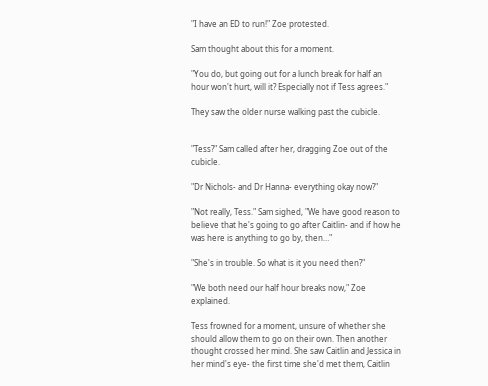"I have an ED to run!" Zoe protested.

Sam thought about this for a moment.

"You do, but going out for a lunch break for half an hour won't hurt, will it? Especially not if Tess agrees."

They saw the older nurse walking past the cubicle.


"Tess?" Sam called after her, dragging Zoe out of the cubicle.

"Dr Nichols- and Dr Hanna- everything okay now?"

"Not really, Tess." Sam sighed, "We have good reason to believe that he's going to go after Caitlin- and if how he was here is anything to go by, then…"

"She's in trouble. So what is it you need then?"

"We both need our half hour breaks now," Zoe explained.

Tess frowned for a moment, unsure of whether she should allow them to go on their own. Then another thought crossed her mind. She saw Caitlin and Jessica in her mind's eye- the first time she'd met them, Caitlin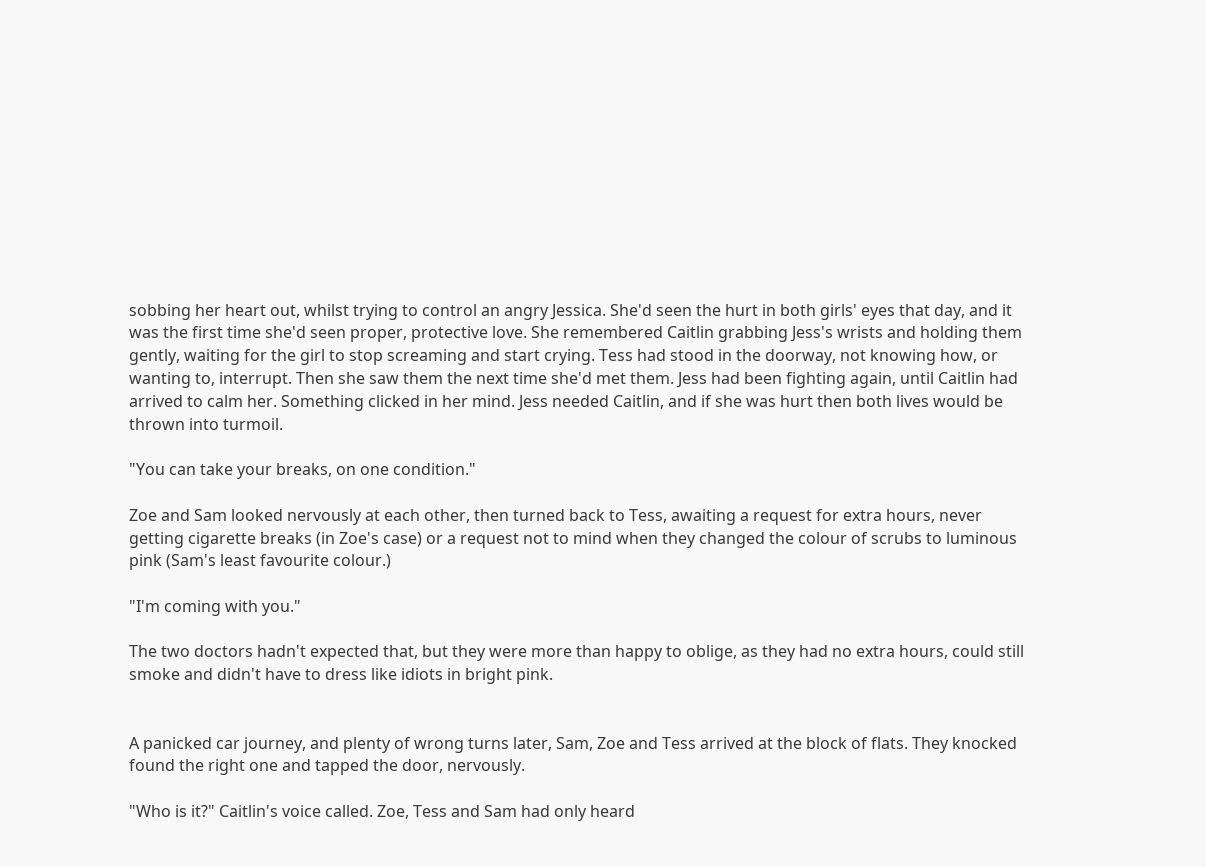sobbing her heart out, whilst trying to control an angry Jessica. She'd seen the hurt in both girls' eyes that day, and it was the first time she'd seen proper, protective love. She remembered Caitlin grabbing Jess's wrists and holding them gently, waiting for the girl to stop screaming and start crying. Tess had stood in the doorway, not knowing how, or wanting to, interrupt. Then she saw them the next time she'd met them. Jess had been fighting again, until Caitlin had arrived to calm her. Something clicked in her mind. Jess needed Caitlin, and if she was hurt then both lives would be thrown into turmoil.

"You can take your breaks, on one condition."

Zoe and Sam looked nervously at each other, then turned back to Tess, awaiting a request for extra hours, never getting cigarette breaks (in Zoe's case) or a request not to mind when they changed the colour of scrubs to luminous pink (Sam's least favourite colour.)

"I'm coming with you."

The two doctors hadn't expected that, but they were more than happy to oblige, as they had no extra hours, could still smoke and didn't have to dress like idiots in bright pink.


A panicked car journey, and plenty of wrong turns later, Sam, Zoe and Tess arrived at the block of flats. They knocked found the right one and tapped the door, nervously.

"Who is it?" Caitlin's voice called. Zoe, Tess and Sam had only heard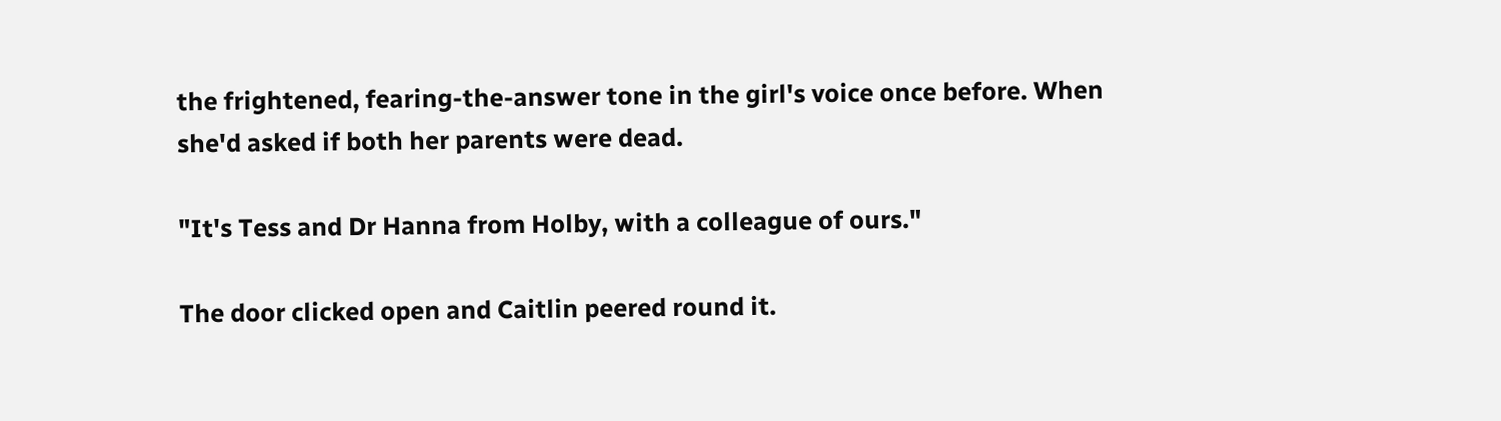the frightened, fearing-the-answer tone in the girl's voice once before. When she'd asked if both her parents were dead.

"It's Tess and Dr Hanna from Holby, with a colleague of ours."

The door clicked open and Caitlin peered round it.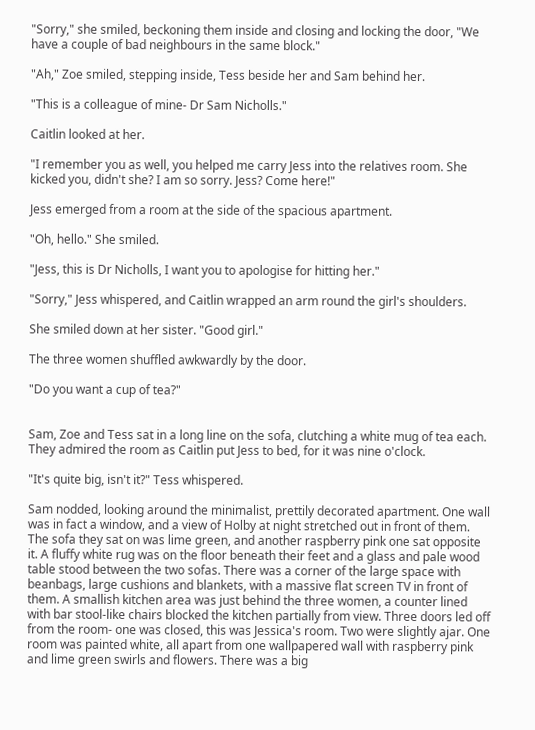"Sorry," she smiled, beckoning them inside and closing and locking the door, "We have a couple of bad neighbours in the same block."

"Ah," Zoe smiled, stepping inside, Tess beside her and Sam behind her.

"This is a colleague of mine- Dr Sam Nicholls."

Caitlin looked at her.

"I remember you as well, you helped me carry Jess into the relatives room. She kicked you, didn't she? I am so sorry. Jess? Come here!"

Jess emerged from a room at the side of the spacious apartment.

"Oh, hello." She smiled.

"Jess, this is Dr Nicholls, I want you to apologise for hitting her."

"Sorry," Jess whispered, and Caitlin wrapped an arm round the girl's shoulders.

She smiled down at her sister. "Good girl."

The three women shuffled awkwardly by the door.

"Do you want a cup of tea?"


Sam, Zoe and Tess sat in a long line on the sofa, clutching a white mug of tea each. They admired the room as Caitlin put Jess to bed, for it was nine o'clock.

"It's quite big, isn't it?" Tess whispered.

Sam nodded, looking around the minimalist, prettily decorated apartment. One wall was in fact a window, and a view of Holby at night stretched out in front of them. The sofa they sat on was lime green, and another raspberry pink one sat opposite it. A fluffy white rug was on the floor beneath their feet and a glass and pale wood table stood between the two sofas. There was a corner of the large space with beanbags, large cushions and blankets, with a massive flat screen TV in front of them. A smallish kitchen area was just behind the three women, a counter lined with bar stool-like chairs blocked the kitchen partially from view. Three doors led off from the room- one was closed, this was Jessica's room. Two were slightly ajar. One room was painted white, all apart from one wallpapered wall with raspberry pink and lime green swirls and flowers. There was a big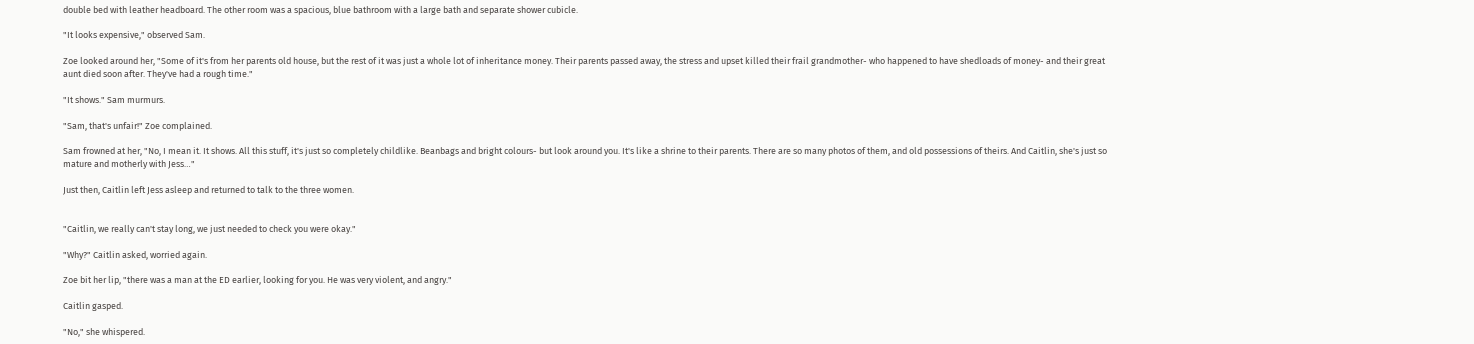double bed with leather headboard. The other room was a spacious, blue bathroom with a large bath and separate shower cubicle.

"It looks expensive," observed Sam.

Zoe looked around her, "Some of it's from her parents old house, but the rest of it was just a whole lot of inheritance money. Their parents passed away, the stress and upset killed their frail grandmother- who happened to have shedloads of money- and their great aunt died soon after. They've had a rough time."

"It shows." Sam murmurs.

"Sam, that's unfair!" Zoe complained.

Sam frowned at her, "No, I mean it. It shows. All this stuff, it's just so completely childlike. Beanbags and bright colours- but look around you. It's like a shrine to their parents. There are so many photos of them, and old possessions of theirs. And Caitlin, she's just so mature and motherly with Jess…"

Just then, Caitlin left Jess asleep and returned to talk to the three women.


"Caitlin, we really can't stay long, we just needed to check you were okay."

"Why?" Caitlin asked, worried again.

Zoe bit her lip, "there was a man at the ED earlier, looking for you. He was very violent, and angry."

Caitlin gasped.

"No," she whispered.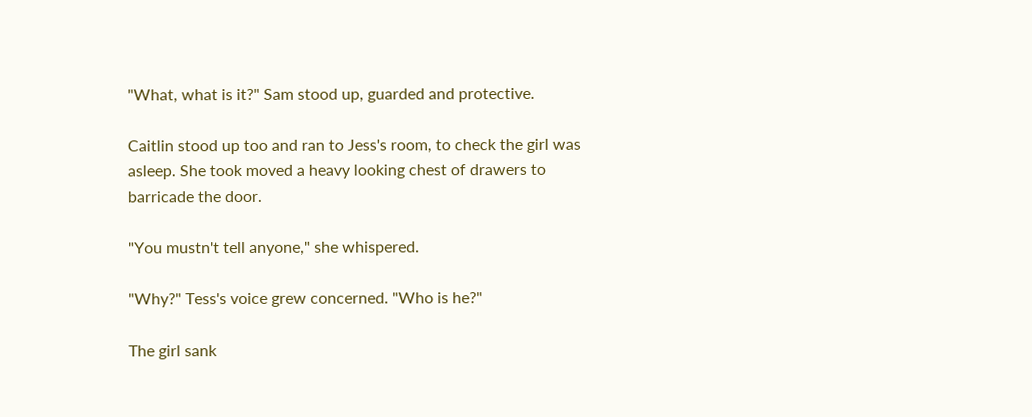"What, what is it?" Sam stood up, guarded and protective.

Caitlin stood up too and ran to Jess's room, to check the girl was asleep. She took moved a heavy looking chest of drawers to barricade the door.

"You mustn't tell anyone," she whispered.

"Why?" Tess's voice grew concerned. "Who is he?"

The girl sank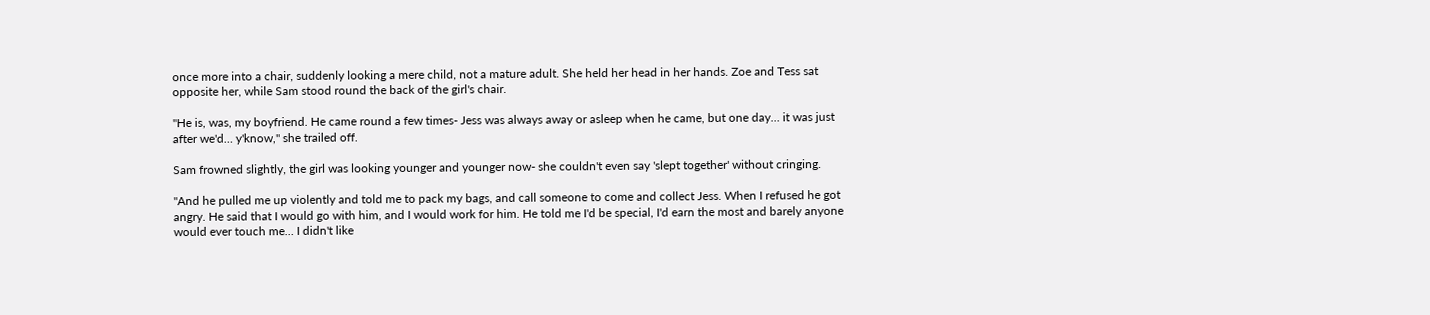once more into a chair, suddenly looking a mere child, not a mature adult. She held her head in her hands. Zoe and Tess sat opposite her, while Sam stood round the back of the girl's chair.

"He is, was, my boyfriend. He came round a few times- Jess was always away or asleep when he came, but one day… it was just after we'd… y'know," she trailed off.

Sam frowned slightly, the girl was looking younger and younger now- she couldn't even say 'slept together' without cringing.

"And he pulled me up violently and told me to pack my bags, and call someone to come and collect Jess. When I refused he got angry. He said that I would go with him, and I would work for him. He told me I'd be special, I'd earn the most and barely anyone would ever touch me… I didn't like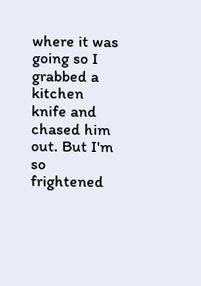where it was going so I grabbed a kitchen knife and chased him out. But I'm so frightened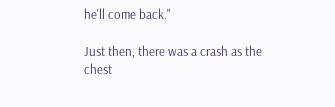he'll come back."

Just then, there was a crash as the chest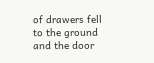of drawers fell to the ground and the door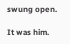swung open.

It was him.